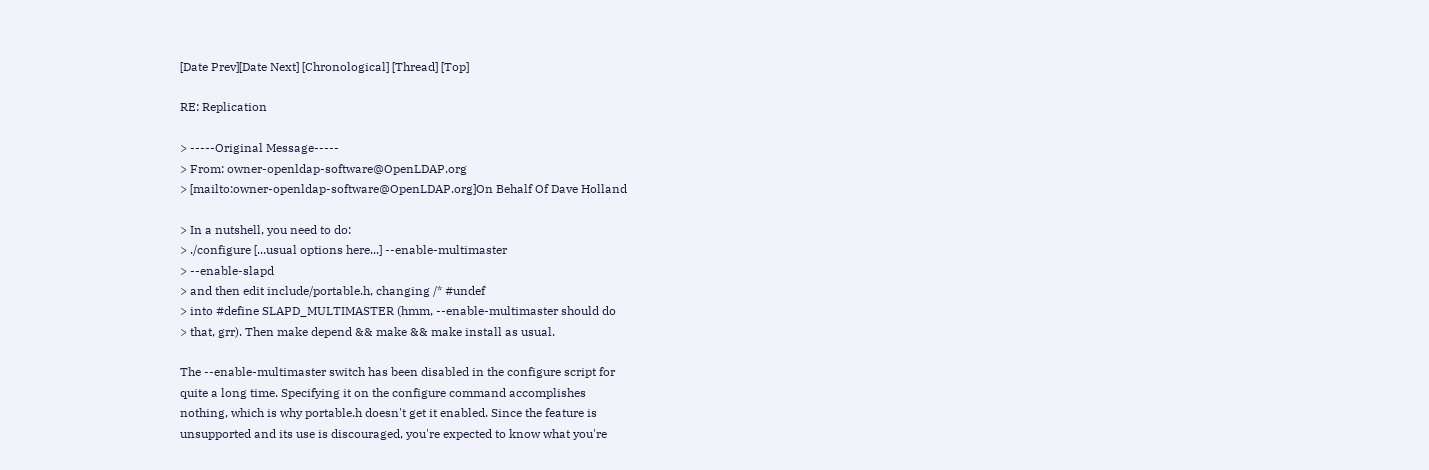[Date Prev][Date Next] [Chronological] [Thread] [Top]

RE: Replication

> -----Original Message-----
> From: owner-openldap-software@OpenLDAP.org
> [mailto:owner-openldap-software@OpenLDAP.org]On Behalf Of Dave Holland

> In a nutshell, you need to do:
> ./configure [...usual options here...] --enable-multimaster
> --enable-slapd
> and then edit include/portable.h, changing /* #undef
> into #define SLAPD_MULTIMASTER (hmm, --enable-multimaster should do
> that, grr). Then make depend && make && make install as usual.

The --enable-multimaster switch has been disabled in the configure script for
quite a long time. Specifying it on the configure command accomplishes
nothing, which is why portable.h doesn't get it enabled. Since the feature is
unsupported and its use is discouraged, you're expected to know what you're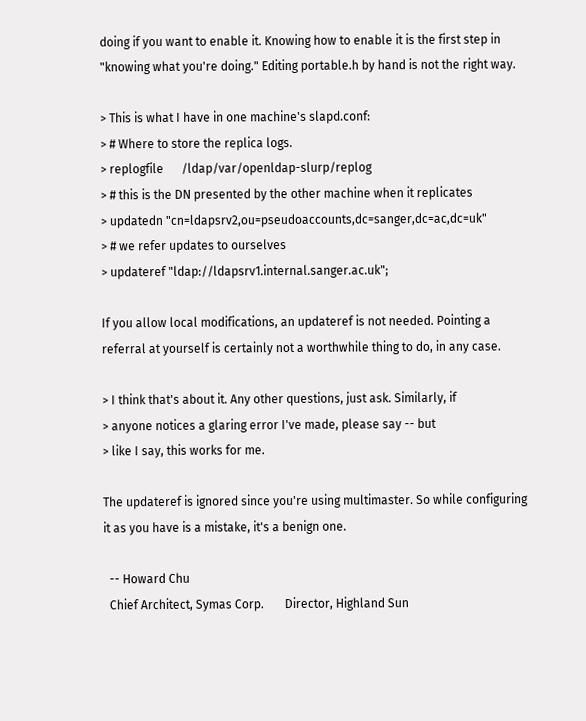doing if you want to enable it. Knowing how to enable it is the first step in
"knowing what you're doing." Editing portable.h by hand is not the right way.

> This is what I have in one machine's slapd.conf:
> # Where to store the replica logs.
> replogfile      /ldap/var/openldap-slurp/replog
> # this is the DN presented by the other machine when it replicates
> updatedn "cn=ldapsrv2,ou=pseudoaccounts,dc=sanger,dc=ac,dc=uk"
> # we refer updates to ourselves
> updateref "ldap://ldapsrv1.internal.sanger.ac.uk";

If you allow local modifications, an updateref is not needed. Pointing a
referral at yourself is certainly not a worthwhile thing to do, in any case.

> I think that's about it. Any other questions, just ask. Similarly, if
> anyone notices a glaring error I've made, please say -- but
> like I say, this works for me.

The updateref is ignored since you're using multimaster. So while configuring
it as you have is a mistake, it's a benign one.

  -- Howard Chu
  Chief Architect, Symas Corp.       Director, Highland Sun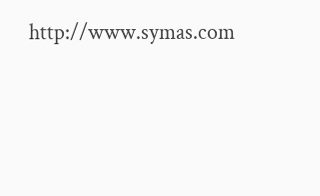http://www.symas.com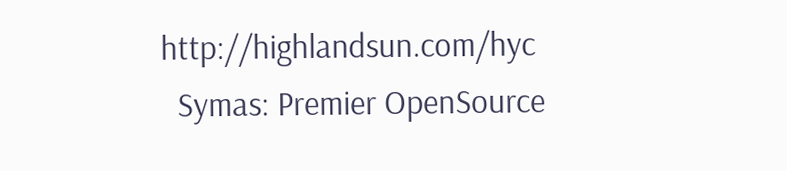http://highlandsun.com/hyc
  Symas: Premier OpenSource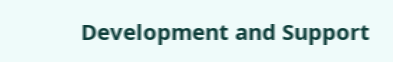Development and Support